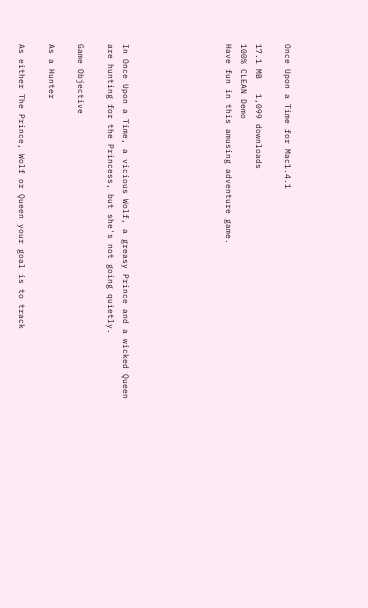Once Upon a Time for Mac1.4.1

17.1 MB   1,099 downloads
100% CLEAN Demo
Have fun in this amusing adventure game.






In Once Upon a Time, a vicious Wolf, a greasy Prince and a wicked Queen are hunting for the Princess, but she's not going quietly.

Game Objective

As a Hunter

As either The Prince, Wolf or Queen your goal is to track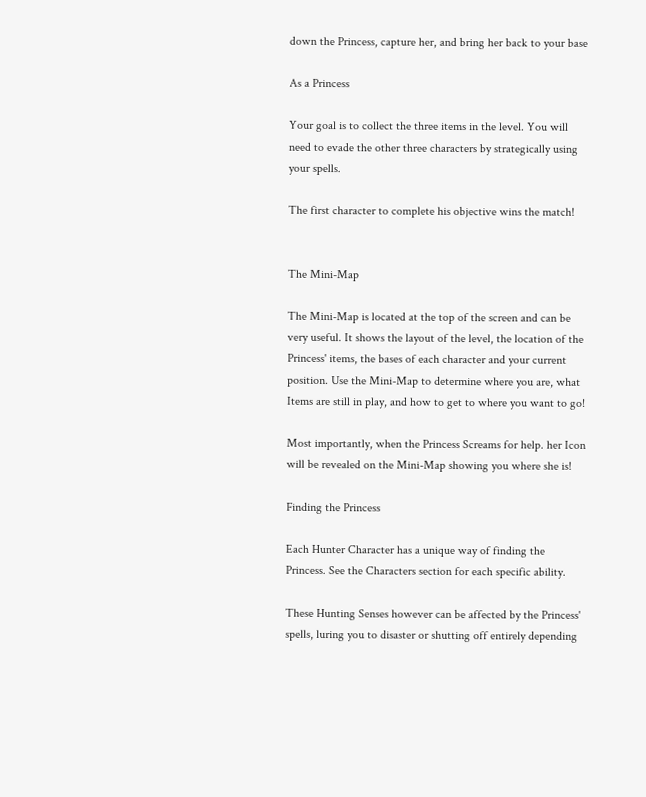down the Princess, capture her, and bring her back to your base

As a Princess

Your goal is to collect the three items in the level. You will need to evade the other three characters by strategically using your spells.

The first character to complete his objective wins the match!


The Mini-Map

The Mini-Map is located at the top of the screen and can be very useful. It shows the layout of the level, the location of the Princess' items, the bases of each character and your current position. Use the Mini-Map to determine where you are, what Items are still in play, and how to get to where you want to go!

Most importantly, when the Princess Screams for help. her Icon will be revealed on the Mini-Map showing you where she is!

Finding the Princess

Each Hunter Character has a unique way of finding the Princess. See the Characters section for each specific ability.

These Hunting Senses however can be affected by the Princess' spells, luring you to disaster or shutting off entirely depending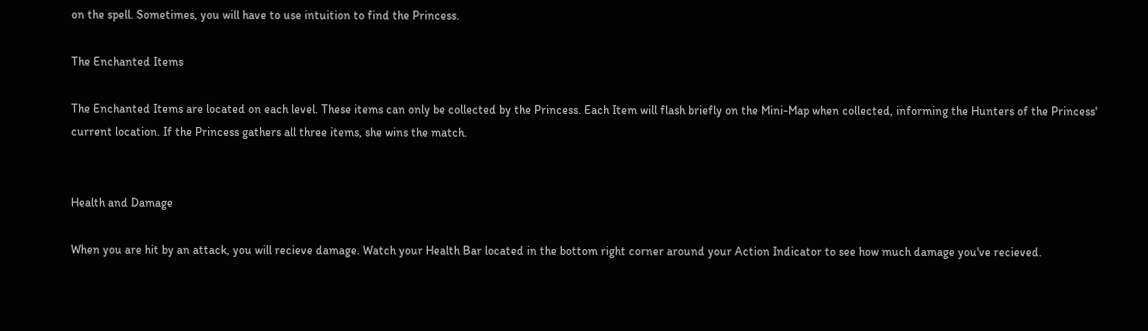on the spell. Sometimes, you will have to use intuition to find the Princess.

The Enchanted Items

The Enchanted Items are located on each level. These items can only be collected by the Princess. Each Item will flash briefly on the Mini-Map when collected, informing the Hunters of the Princess' current location. If the Princess gathers all three items, she wins the match.


Health and Damage

When you are hit by an attack, you will recieve damage. Watch your Health Bar located in the bottom right corner around your Action Indicator to see how much damage you've recieved.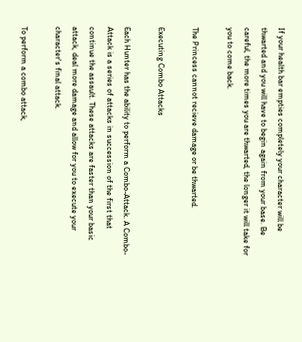If your health bar empties completely your character will be thwarted and you will have to begin again from your base. Be careful, the more times you are thwarted, the longer it will take for you to come back.

The Princess cannot recieve damage or be thwarted.

Executing Combo Attacks

Each Hunter has the ability to perform a Combo-Attack. A Combo-Attack is a series of attacks in succession of the first that continue the assault. These attacks are faster than your basic attack, deal more damage and allow for you to execute your character's final attack.

To perform a combo attack,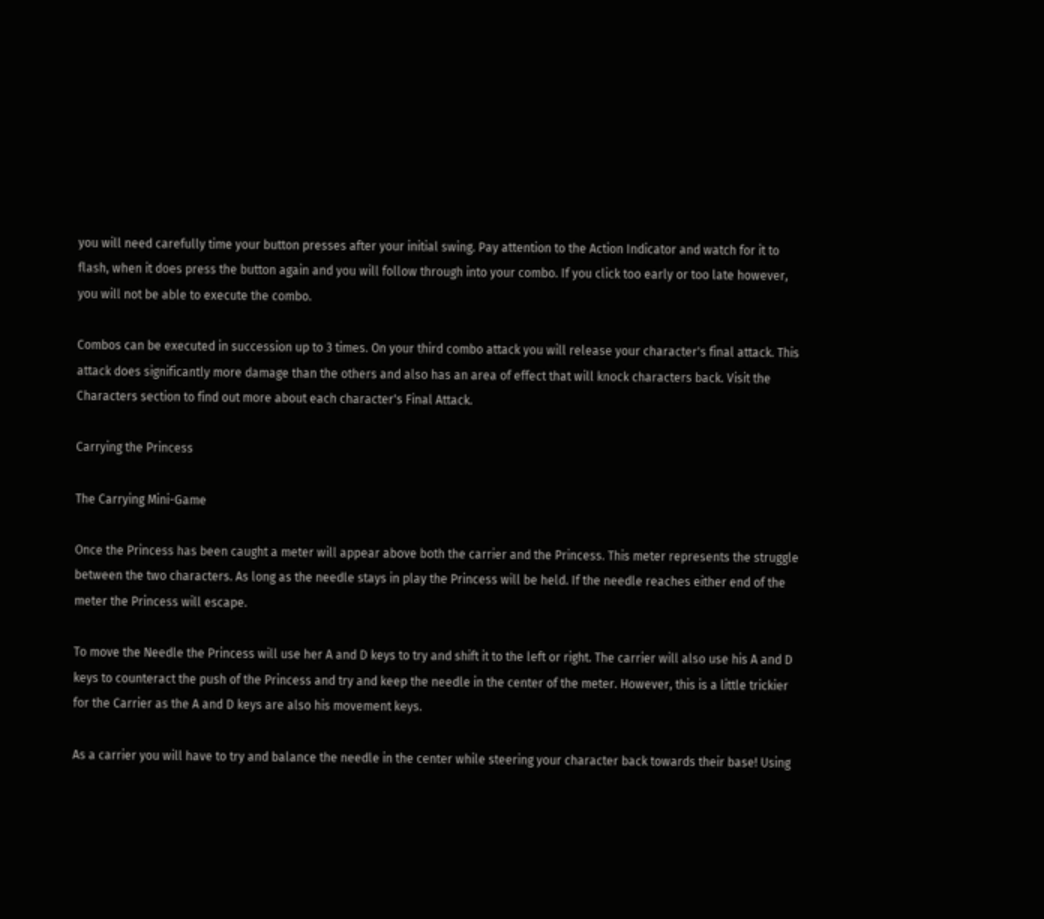you will need carefully time your button presses after your initial swing. Pay attention to the Action Indicator and watch for it to flash, when it does press the button again and you will follow through into your combo. If you click too early or too late however, you will not be able to execute the combo.

Combos can be executed in succession up to 3 times. On your third combo attack you will release your character's final attack. This attack does significantly more damage than the others and also has an area of effect that will knock characters back. Visit the Characters section to find out more about each character's Final Attack.

Carrying the Princess

The Carrying Mini-Game

Once the Princess has been caught a meter will appear above both the carrier and the Princess. This meter represents the struggle between the two characters. As long as the needle stays in play the Princess will be held. If the needle reaches either end of the meter the Princess will escape.

To move the Needle the Princess will use her A and D keys to try and shift it to the left or right. The carrier will also use his A and D keys to counteract the push of the Princess and try and keep the needle in the center of the meter. However, this is a little trickier for the Carrier as the A and D keys are also his movement keys.

As a carrier you will have to try and balance the needle in the center while steering your character back towards their base! Using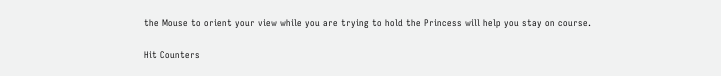the Mouse to orient your view while you are trying to hold the Princess will help you stay on course.

Hit Counters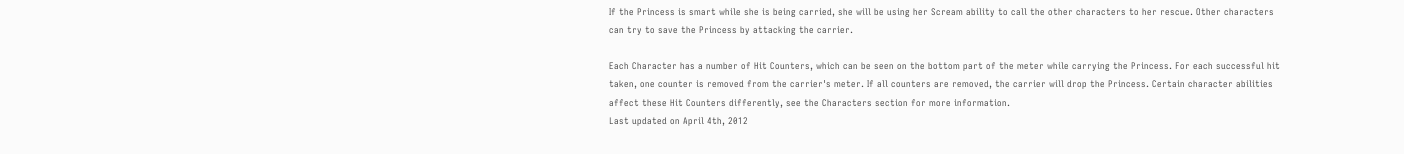If the Princess is smart while she is being carried, she will be using her Scream ability to call the other characters to her rescue. Other characters can try to save the Princess by attacking the carrier.

Each Character has a number of Hit Counters, which can be seen on the bottom part of the meter while carrying the Princess. For each successful hit taken, one counter is removed from the carrier's meter. If all counters are removed, the carrier will drop the Princess. Certain character abilities affect these Hit Counters differently, see the Characters section for more information.
Last updated on April 4th, 2012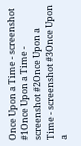Once Upon a Time - screenshot #1Once Upon a Time - screenshot #2Once Upon a Time - screenshot #3Once Upon a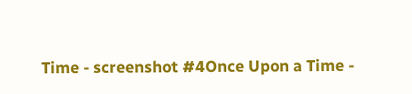Time - screenshot #4Once Upon a Time -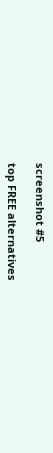screenshot #5

top FREE alternatives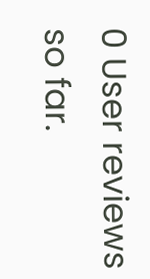0 User reviews so far.